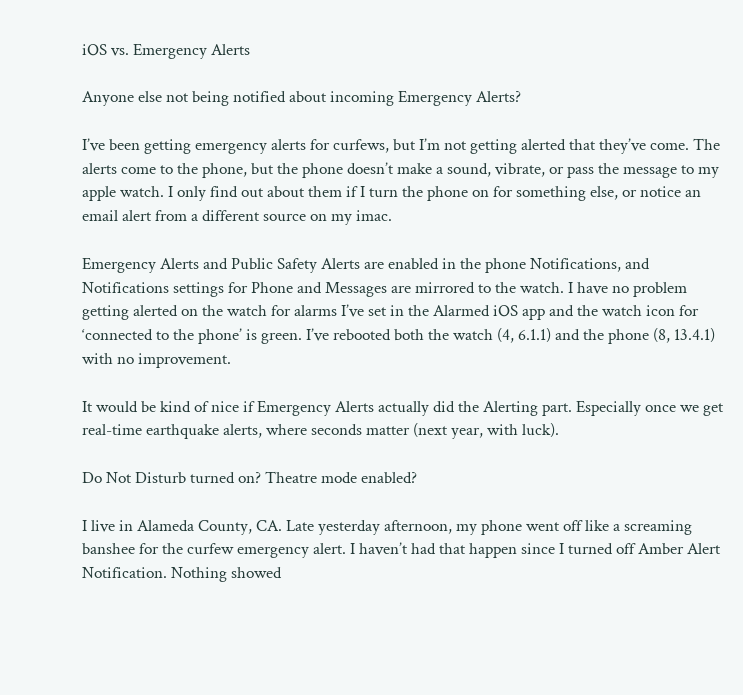iOS vs. Emergency Alerts

Anyone else not being notified about incoming Emergency Alerts?

I’ve been getting emergency alerts for curfews, but I’m not getting alerted that they’ve come. The alerts come to the phone, but the phone doesn’t make a sound, vibrate, or pass the message to my apple watch. I only find out about them if I turn the phone on for something else, or notice an email alert from a different source on my imac.

Emergency Alerts and Public Safety Alerts are enabled in the phone Notifications, and Notifications settings for Phone and Messages are mirrored to the watch. I have no problem getting alerted on the watch for alarms I’ve set in the Alarmed iOS app and the watch icon for ‘connected to the phone’ is green. I’ve rebooted both the watch (4, 6.1.1) and the phone (8, 13.4.1) with no improvement.

It would be kind of nice if Emergency Alerts actually did the Alerting part. Especially once we get real-time earthquake alerts, where seconds matter (next year, with luck).

Do Not Disturb turned on? Theatre mode enabled?

I live in Alameda County, CA. Late yesterday afternoon, my phone went off like a screaming banshee for the curfew emergency alert. I haven’t had that happen since I turned off Amber Alert Notification. Nothing showed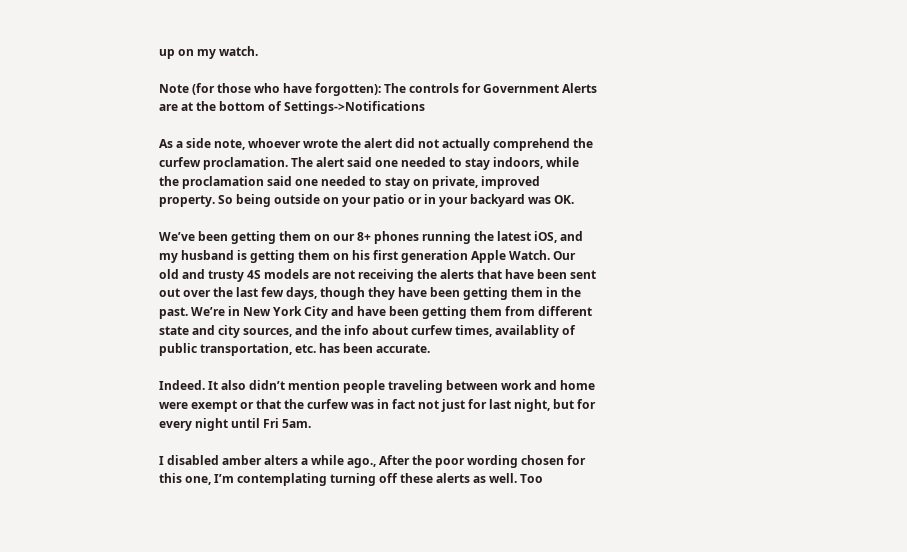up on my watch.

Note (for those who have forgotten): The controls for Government Alerts are at the bottom of Settings->Notifications

As a side note, whoever wrote the alert did not actually comprehend the curfew proclamation. The alert said one needed to stay indoors, while the proclamation said one needed to stay on private, improved property. So being outside on your patio or in your backyard was OK.

We’ve been getting them on our 8+ phones running the latest iOS, and my husband is getting them on his first generation Apple Watch. Our old and trusty 4S models are not receiving the alerts that have been sent out over the last few days, though they have been getting them in the past. We’re in New York City and have been getting them from different state and city sources, and the info about curfew times, availablity of public transportation, etc. has been accurate.

Indeed. It also didn’t mention people traveling between work and home were exempt or that the curfew was in fact not just for last night, but for every night until Fri 5am.

I disabled amber alters a while ago., After the poor wording chosen for this one, I’m contemplating turning off these alerts as well. Too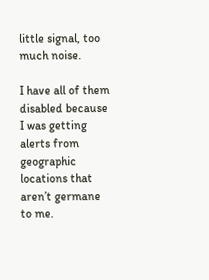little signal, too much noise.

I have all of them disabled because I was getting alerts from geographic locations that aren’t germane to me.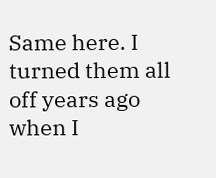Same here. I turned them all off years ago when I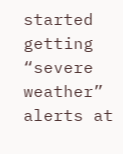started getting “severe weather” alerts at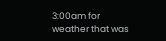3:00am for weather that was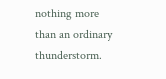nothing more than an ordinary thunderstorm.